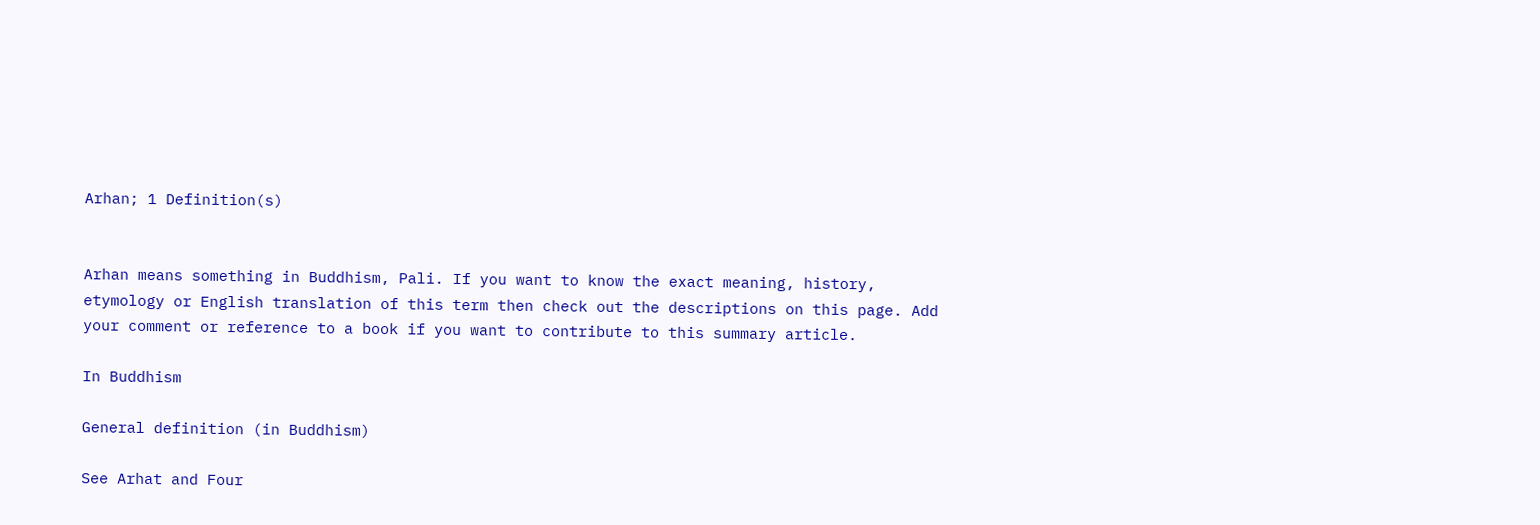Arhan; 1 Definition(s)


Arhan means something in Buddhism, Pali. If you want to know the exact meaning, history, etymology or English translation of this term then check out the descriptions on this page. Add your comment or reference to a book if you want to contribute to this summary article.

In Buddhism

General definition (in Buddhism)

See Arhat and Four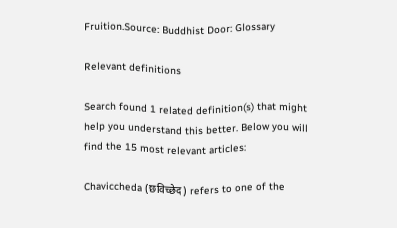Fruition.Source: Buddhist Door: Glossary

Relevant definitions

Search found 1 related definition(s) that might help you understand this better. Below you will find the 15 most relevant articles:

Chaviccheda (छविच्छेद) refers to one of the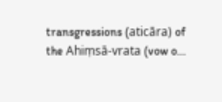transgressions (aticāra) of the Ahiṃsā-vrata (vow o...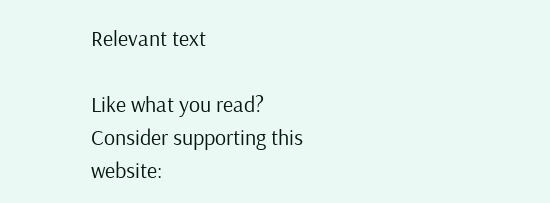Relevant text

Like what you read? Consider supporting this website: